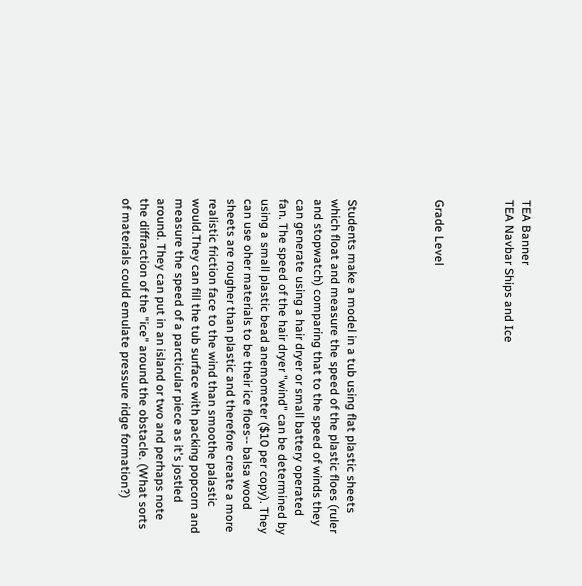TEA Banner
TEA Navbar Ships and Ice



Grade Level




Students make a model in a tub using flat plastic sheets which float and measure the speed of the plastic floes (ruler and stopwatch) comparing that to the speed of winds they can generate using a hair dryer or small battery operated fan. The speed of the hair dryer "wind" can be determined by using a small plastic bead anemometer ($10 per copy). They can use oher materials to be their ice floes-- balsa wood sheets are rougher than plastic and therefore create a more realistic friction face to the wind than smoothe palastic would.They can fill the tub surface with packing popcorn and measure the speed of a parcticular piece as it's jostled around. They can put in an island or two and perhaps note the diffraction of the "ice" around the obstacle. (What sorts of materials could emulate pressure ridge formation?)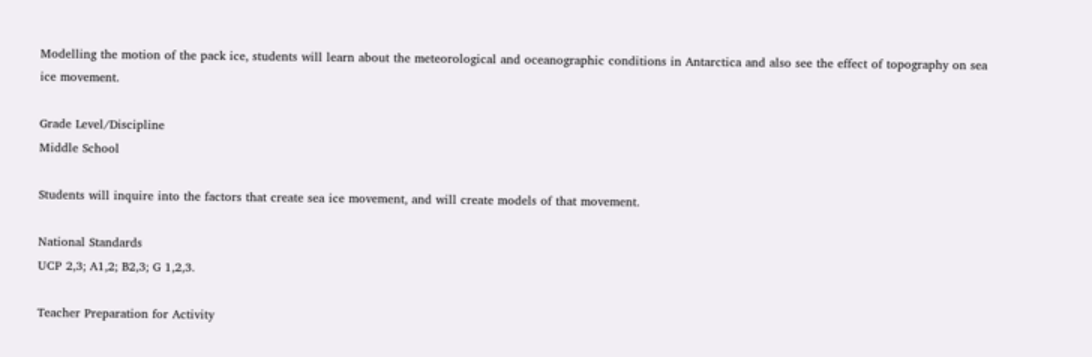Modelling the motion of the pack ice, students will learn about the meteorological and oceanographic conditions in Antarctica and also see the effect of topography on sea ice movement.

Grade Level/Discipline
Middle School

Students will inquire into the factors that create sea ice movement, and will create models of that movement.

National Standards
UCP 2,3; A1,2; B2,3; G 1,2,3.

Teacher Preparation for Activity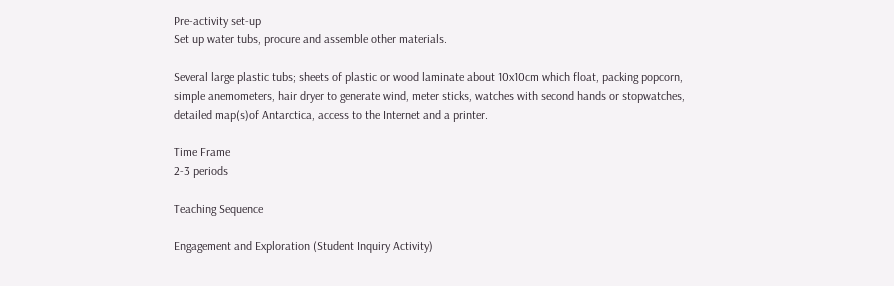Pre-activity set-up
Set up water tubs, procure and assemble other materials.

Several large plastic tubs; sheets of plastic or wood laminate about 10x10cm which float, packing popcorn, simple anemometers, hair dryer to generate wind, meter sticks, watches with second hands or stopwatches, detailed map(s)of Antarctica, access to the Internet and a printer.

Time Frame
2-3 periods

Teaching Sequence

Engagement and Exploration (Student Inquiry Activity)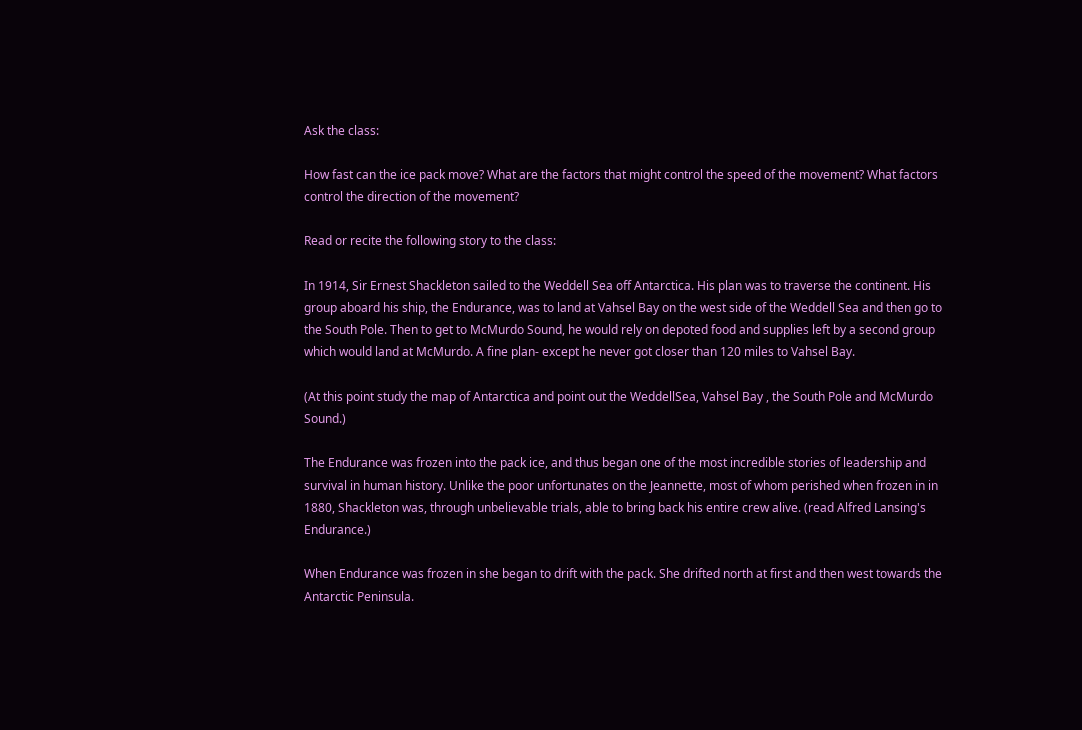Ask the class:

How fast can the ice pack move? What are the factors that might control the speed of the movement? What factors control the direction of the movement?

Read or recite the following story to the class:

In 1914, Sir Ernest Shackleton sailed to the Weddell Sea off Antarctica. His plan was to traverse the continent. His group aboard his ship, the Endurance, was to land at Vahsel Bay on the west side of the Weddell Sea and then go to the South Pole. Then to get to McMurdo Sound, he would rely on depoted food and supplies left by a second group which would land at McMurdo. A fine plan- except he never got closer than 120 miles to Vahsel Bay.

(At this point study the map of Antarctica and point out the WeddellSea, Vahsel Bay , the South Pole and McMurdo Sound.)

The Endurance was frozen into the pack ice, and thus began one of the most incredible stories of leadership and survival in human history. Unlike the poor unfortunates on the Jeannette, most of whom perished when frozen in in 1880, Shackleton was, through unbelievable trials, able to bring back his entire crew alive. (read Alfred Lansing's Endurance.)

When Endurance was frozen in she began to drift with the pack. She drifted north at first and then west towards the Antarctic Peninsula.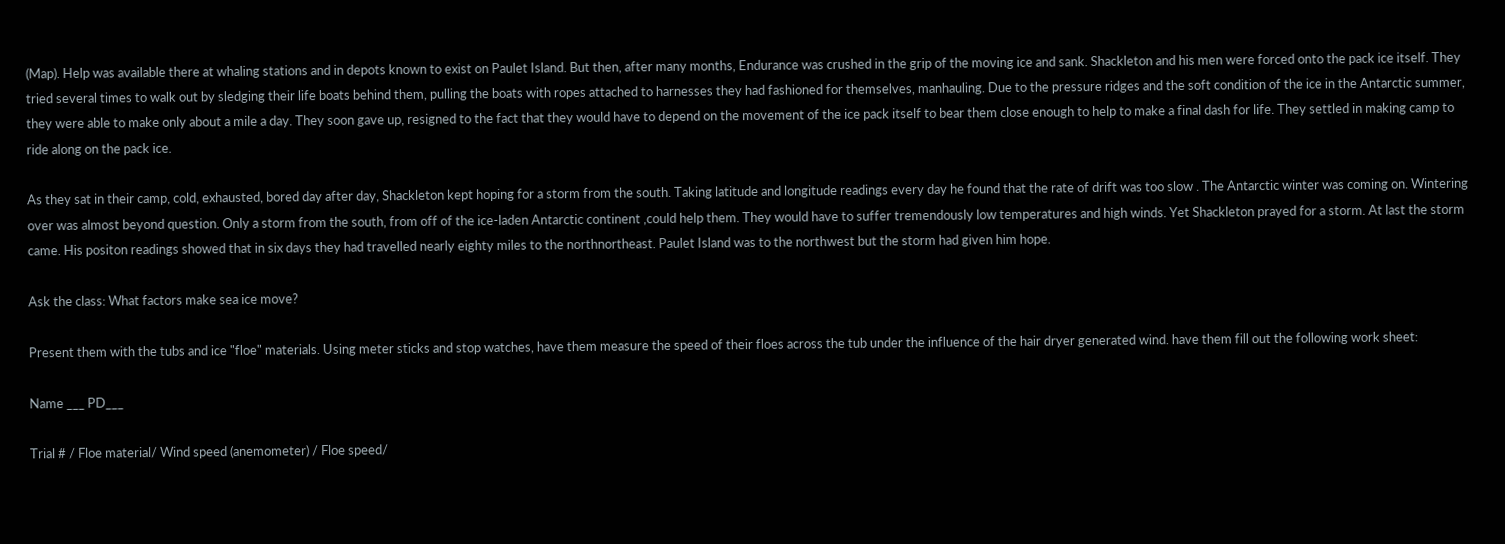(Map). Help was available there at whaling stations and in depots known to exist on Paulet Island. But then, after many months, Endurance was crushed in the grip of the moving ice and sank. Shackleton and his men were forced onto the pack ice itself. They tried several times to walk out by sledging their life boats behind them, pulling the boats with ropes attached to harnesses they had fashioned for themselves, manhauling. Due to the pressure ridges and the soft condition of the ice in the Antarctic summer, they were able to make only about a mile a day. They soon gave up, resigned to the fact that they would have to depend on the movement of the ice pack itself to bear them close enough to help to make a final dash for life. They settled in making camp to ride along on the pack ice.

As they sat in their camp, cold, exhausted, bored day after day, Shackleton kept hoping for a storm from the south. Taking latitude and longitude readings every day he found that the rate of drift was too slow . The Antarctic winter was coming on. Wintering over was almost beyond question. Only a storm from the south, from off of the ice-laden Antarctic continent ,could help them. They would have to suffer tremendously low temperatures and high winds. Yet Shackleton prayed for a storm. At last the storm came. His positon readings showed that in six days they had travelled nearly eighty miles to the northnortheast. Paulet Island was to the northwest but the storm had given him hope.

Ask the class: What factors make sea ice move?

Present them with the tubs and ice "floe" materials. Using meter sticks and stop watches, have them measure the speed of their floes across the tub under the influence of the hair dryer generated wind. have them fill out the following work sheet:

Name ___ PD___

Trial # / Floe material/ Wind speed (anemometer) / Floe speed/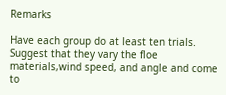Remarks

Have each group do at least ten trials. Suggest that they vary the floe materials,wind speed, and angle and come to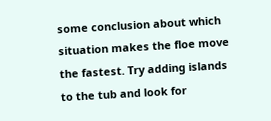some conclusion about which situation makes the floe move the fastest. Try adding islands to the tub and look for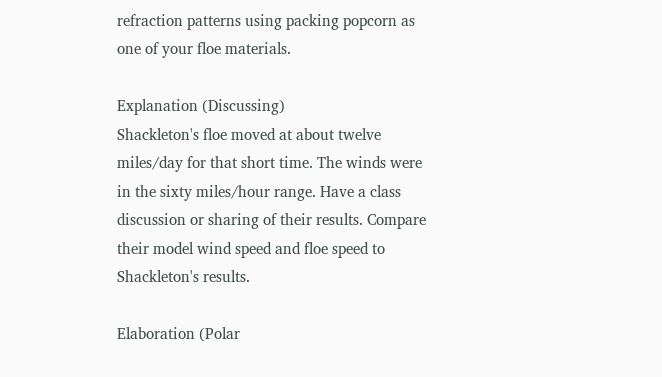refraction patterns using packing popcorn as one of your floe materials.

Explanation (Discussing)
Shackleton's floe moved at about twelve miles/day for that short time. The winds were in the sixty miles/hour range. Have a class discussion or sharing of their results. Compare their model wind speed and floe speed to Shackleton's results.

Elaboration (Polar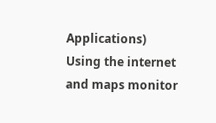Applications)
Using the internet and maps monitor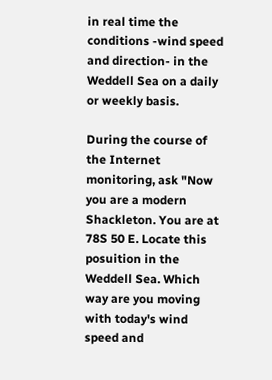in real time the conditions -wind speed and direction- in the Weddell Sea on a daily or weekly basis.

During the course of the Internet monitoring, ask "Now you are a modern Shackleton. You are at 78S 50 E. Locate this posuition in the Weddell Sea. Which way are you moving with today's wind speed and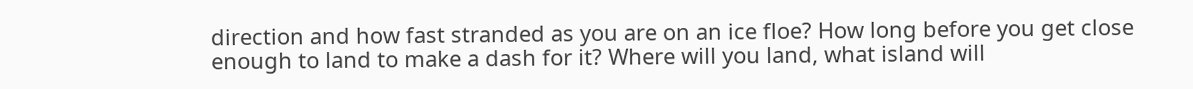direction and how fast stranded as you are on an ice floe? How long before you get close enough to land to make a dash for it? Where will you land, what island will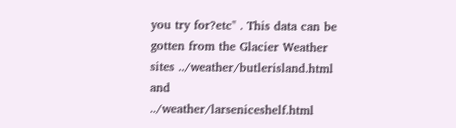you try for?etc" . This data can be gotten from the Glacier Weather sites ../weather/butlerisland.html and ../weather/larseniceshelf.html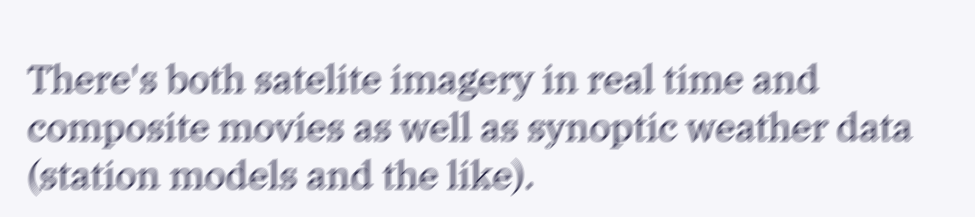There's both satelite imagery in real time and composite movies as well as synoptic weather data (station models and the like).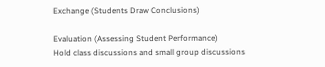Exchange (Students Draw Conclusions)

Evaluation (Assessing Student Performance)
Hold class discussions and small group discussions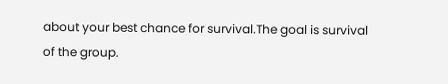about your best chance for survival.The goal is survival of the group.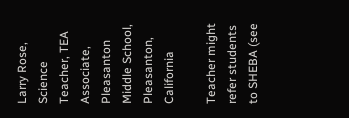Larry Rose, Science Teacher, TEA Associate, Pleasanton Middle School, Pleasanton, California

Teacher might refer students to SHEBA (see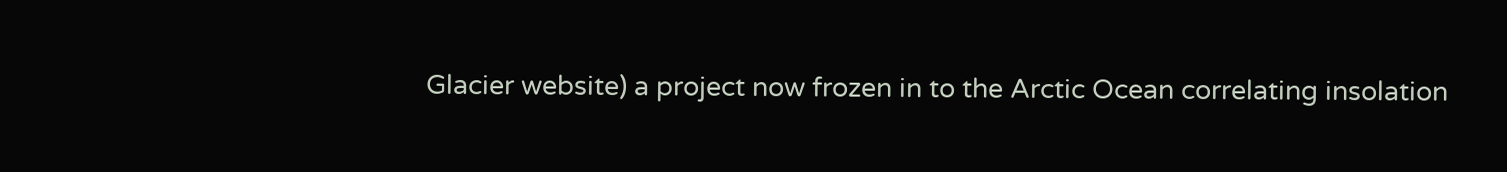Glacier website) a project now frozen in to the Arctic Ocean correlating insolation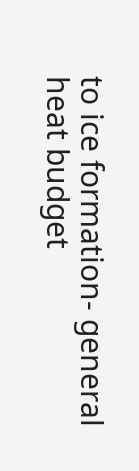to ice formation- general heat budget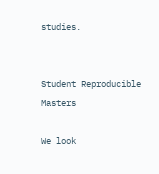studies.


Student Reproducible Masters

We look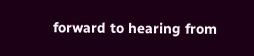forward to hearing from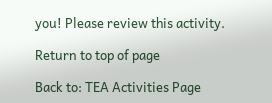you! Please review this activity.

Return to top of page

Back to: TEA Activities Page